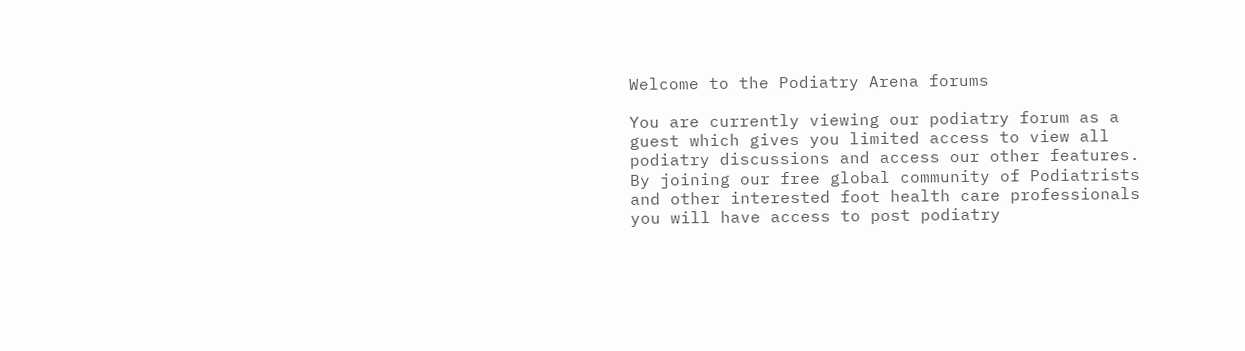Welcome to the Podiatry Arena forums

You are currently viewing our podiatry forum as a guest which gives you limited access to view all podiatry discussions and access our other features. By joining our free global community of Podiatrists and other interested foot health care professionals you will have access to post podiatry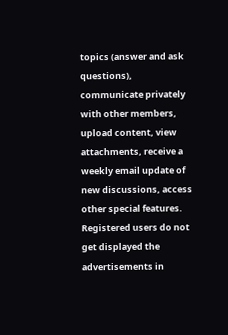topics (answer and ask questions), communicate privately with other members, upload content, view attachments, receive a weekly email update of new discussions, access other special features. Registered users do not get displayed the advertisements in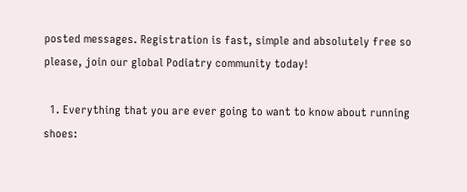posted messages. Registration is fast, simple and absolutely free so please, join our global Podiatry community today!

  1. Everything that you are ever going to want to know about running shoes: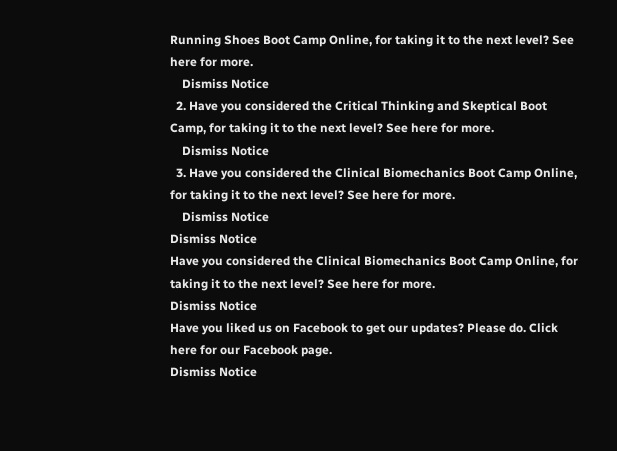Running Shoes Boot Camp Online, for taking it to the next level? See here for more.
    Dismiss Notice
  2. Have you considered the Critical Thinking and Skeptical Boot Camp, for taking it to the next level? See here for more.
    Dismiss Notice
  3. Have you considered the Clinical Biomechanics Boot Camp Online, for taking it to the next level? See here for more.
    Dismiss Notice
Dismiss Notice
Have you considered the Clinical Biomechanics Boot Camp Online, for taking it to the next level? See here for more.
Dismiss Notice
Have you liked us on Facebook to get our updates? Please do. Click here for our Facebook page.
Dismiss Notice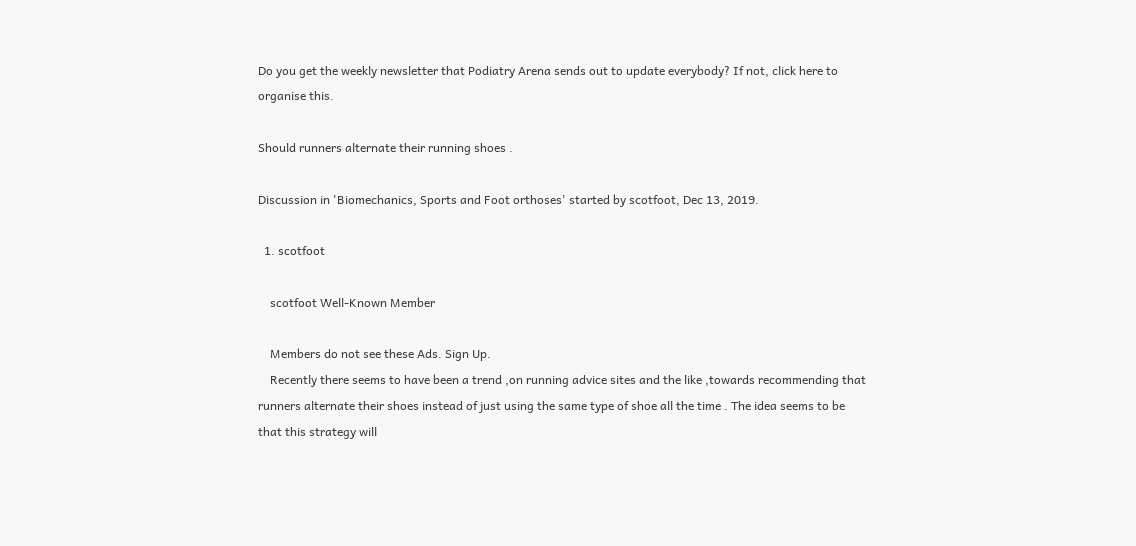Do you get the weekly newsletter that Podiatry Arena sends out to update everybody? If not, click here to organise this.

Should runners alternate their running shoes .

Discussion in 'Biomechanics, Sports and Foot orthoses' started by scotfoot, Dec 13, 2019.

  1. scotfoot

    scotfoot Well-Known Member

    Members do not see these Ads. Sign Up.
    Recently there seems to have been a trend ,on running advice sites and the like ,towards recommending that runners alternate their shoes instead of just using the same type of shoe all the time . The idea seems to be that this strategy will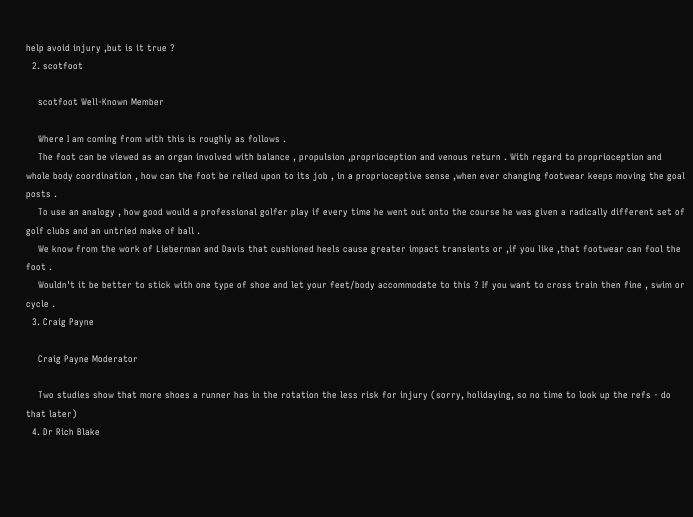help avoid injury ,but is it true ?
  2. scotfoot

    scotfoot Well-Known Member

    Where I am coming from with this is roughly as follows .
    The foot can be viewed as an organ involved with balance , propulsion ,proprioception and venous return . With regard to proprioception and whole body coordination , how can the foot be relied upon to its job , in a proprioceptive sense ,when ever changing footwear keeps moving the goal posts .
    To use an analogy , how good would a professional golfer play if every time he went out onto the course he was given a radically different set of golf clubs and an untried make of ball .
    We know from the work of Lieberman and Davis that cushioned heels cause greater impact transients or ,if you like ,that footwear can fool the foot .
    Wouldn't it be better to stick with one type of shoe and let your feet/body accommodate to this ? If you want to cross train then fine , swim or cycle .
  3. Craig Payne

    Craig Payne Moderator

    Two studies show that more shoes a runner has in the rotation the less risk for injury (sorry, holidaying, so no time to look up the refs - do that later)
  4. Dr Rich Blake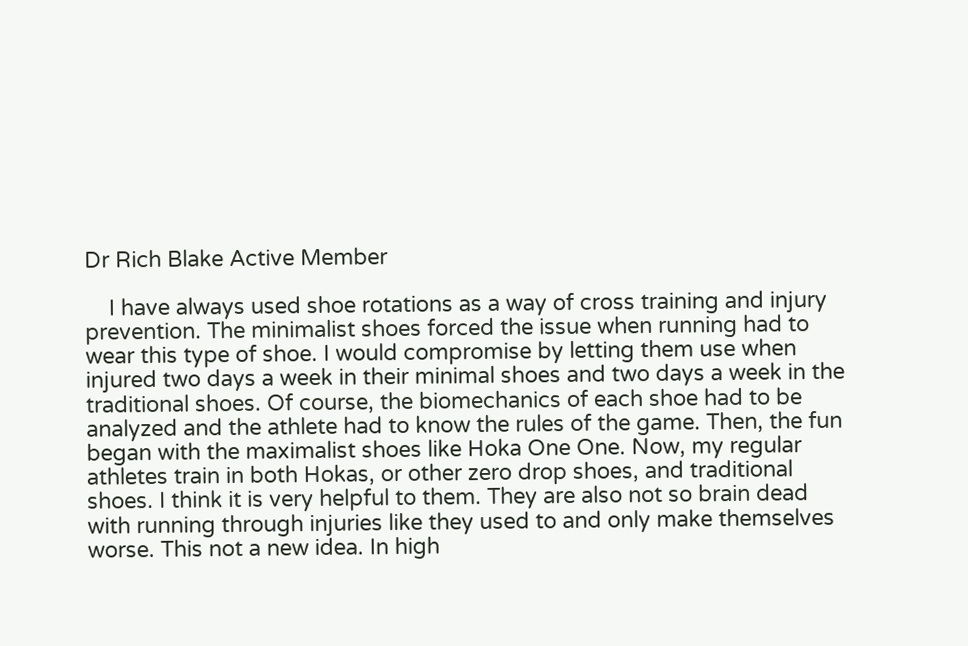Dr Rich Blake Active Member

    I have always used shoe rotations as a way of cross training and injury prevention. The minimalist shoes forced the issue when running had to wear this type of shoe. I would compromise by letting them use when injured two days a week in their minimal shoes and two days a week in the traditional shoes. Of course, the biomechanics of each shoe had to be analyzed and the athlete had to know the rules of the game. Then, the fun began with the maximalist shoes like Hoka One One. Now, my regular athletes train in both Hokas, or other zero drop shoes, and traditional shoes. I think it is very helpful to them. They are also not so brain dead with running through injuries like they used to and only make themselves worse. This not a new idea. In high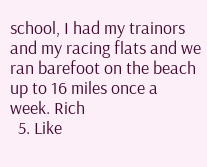school, I had my trainors and my racing flats and we ran barefoot on the beach up to 16 miles once a week. Rich
  5. Like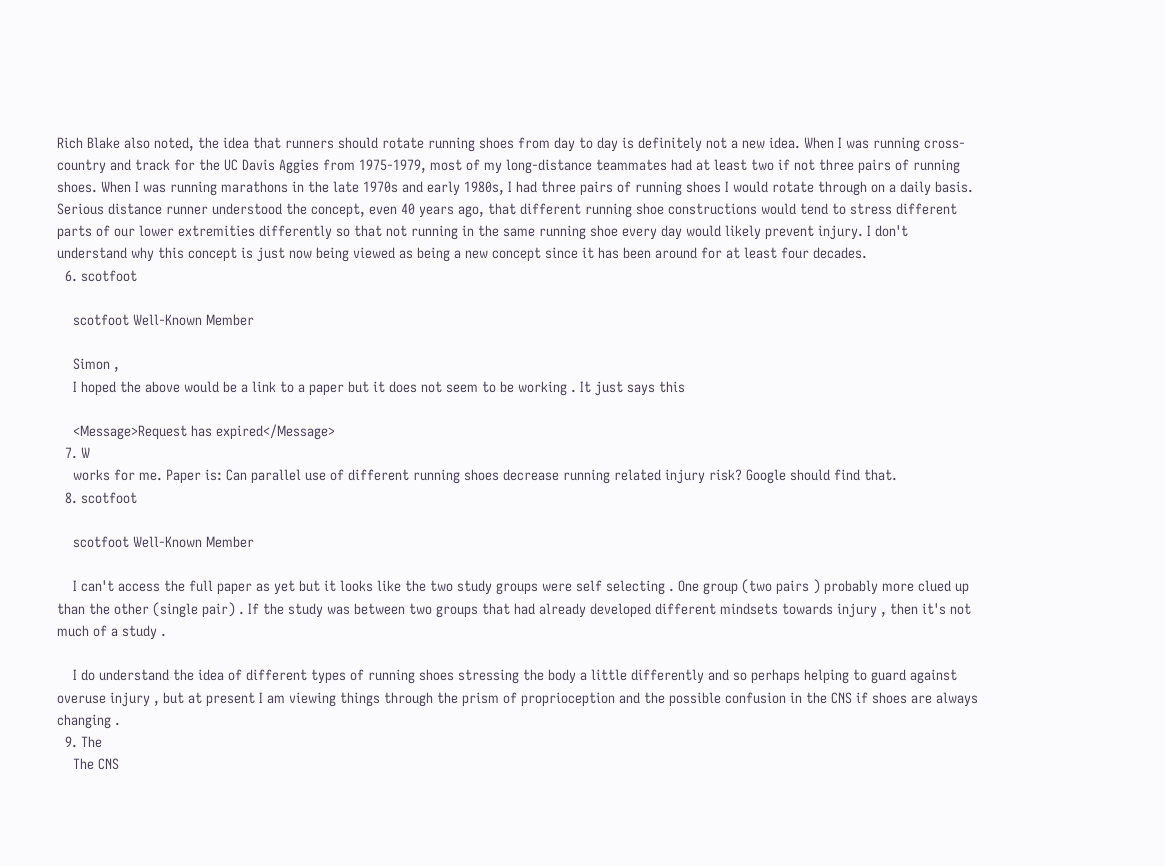Rich Blake also noted, the idea that runners should rotate running shoes from day to day is definitely not a new idea. When I was running cross-country and track for the UC Davis Aggies from 1975-1979, most of my long-distance teammates had at least two if not three pairs of running shoes. When I was running marathons in the late 1970s and early 1980s, I had three pairs of running shoes I would rotate through on a daily basis. Serious distance runner understood the concept, even 40 years ago, that different running shoe constructions would tend to stress different parts of our lower extremities differently so that not running in the same running shoe every day would likely prevent injury. I don't understand why this concept is just now being viewed as being a new concept since it has been around for at least four decades.
  6. scotfoot

    scotfoot Well-Known Member

    Simon ,
    I hoped the above would be a link to a paper but it does not seem to be working . It just says this

    <Message>Request has expired</Message>
  7. W
    works for me. Paper is: Can parallel use of different running shoes decrease running related injury risk? Google should find that.
  8. scotfoot

    scotfoot Well-Known Member

    I can't access the full paper as yet but it looks like the two study groups were self selecting . One group (two pairs ) probably more clued up than the other (single pair) . If the study was between two groups that had already developed different mindsets towards injury , then it's not much of a study .

    I do understand the idea of different types of running shoes stressing the body a little differently and so perhaps helping to guard against overuse injury , but at present I am viewing things through the prism of proprioception and the possible confusion in the CNS if shoes are always changing .
  9. The
    The CNS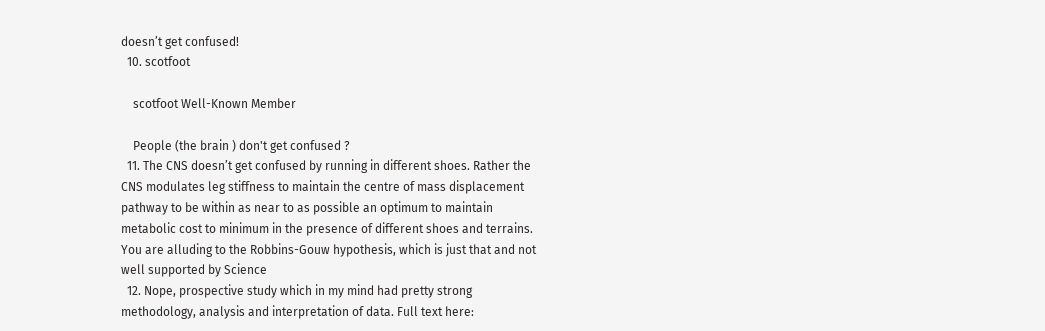doesn’t get confused!
  10. scotfoot

    scotfoot Well-Known Member

    People (the brain ) don't get confused ?
  11. The CNS doesn’t get confused by running in different shoes. Rather the CNS modulates leg stiffness to maintain the centre of mass displacement pathway to be within as near to as possible an optimum to maintain metabolic cost to minimum in the presence of different shoes and terrains. You are alluding to the Robbins-Gouw hypothesis, which is just that and not well supported by Science
  12. Nope, prospective study which in my mind had pretty strong methodology, analysis and interpretation of data. Full text here: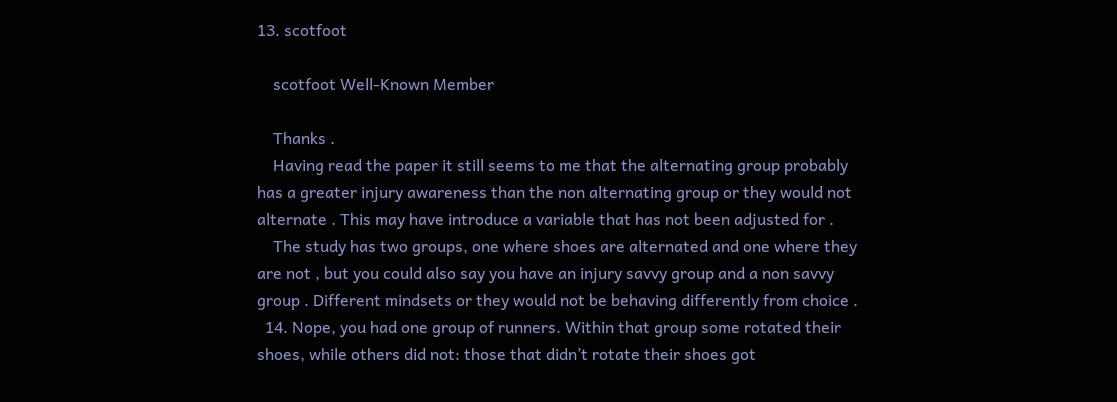13. scotfoot

    scotfoot Well-Known Member

    Thanks .
    Having read the paper it still seems to me that the alternating group probably has a greater injury awareness than the non alternating group or they would not alternate . This may have introduce a variable that has not been adjusted for .
    The study has two groups, one where shoes are alternated and one where they are not , but you could also say you have an injury savvy group and a non savvy group . Different mindsets or they would not be behaving differently from choice .
  14. Nope, you had one group of runners. Within that group some rotated their shoes, while others did not: those that didn’t rotate their shoes got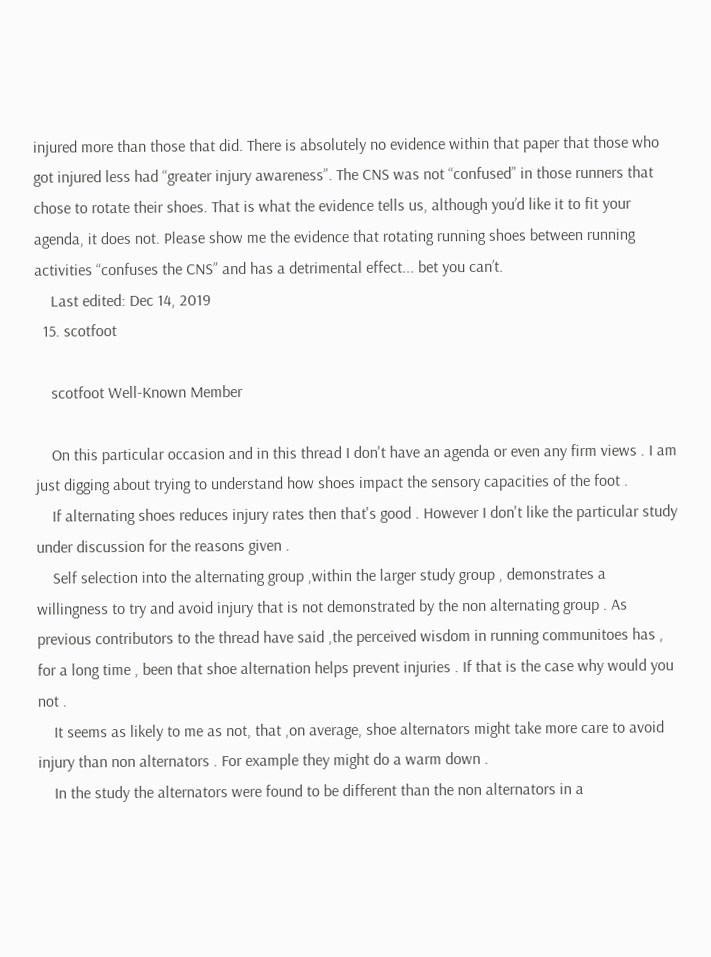injured more than those that did. There is absolutely no evidence within that paper that those who got injured less had “greater injury awareness”. The CNS was not “confused” in those runners that chose to rotate their shoes. That is what the evidence tells us, although you’d like it to fit your agenda, it does not. Please show me the evidence that rotating running shoes between running activities “confuses the CNS” and has a detrimental effect... bet you can’t.
    Last edited: Dec 14, 2019
  15. scotfoot

    scotfoot Well-Known Member

    On this particular occasion and in this thread I don't have an agenda or even any firm views . I am just digging about trying to understand how shoes impact the sensory capacities of the foot .
    If alternating shoes reduces injury rates then that's good . However I don't like the particular study under discussion for the reasons given .
    Self selection into the alternating group ,within the larger study group , demonstrates a willingness to try and avoid injury that is not demonstrated by the non alternating group . As previous contributors to the thread have said ,the perceived wisdom in running communitoes has , for a long time , been that shoe alternation helps prevent injuries . If that is the case why would you not .
    It seems as likely to me as not, that ,on average, shoe alternators might take more care to avoid injury than non alternators . For example they might do a warm down .
    In the study the alternators were found to be different than the non alternators in a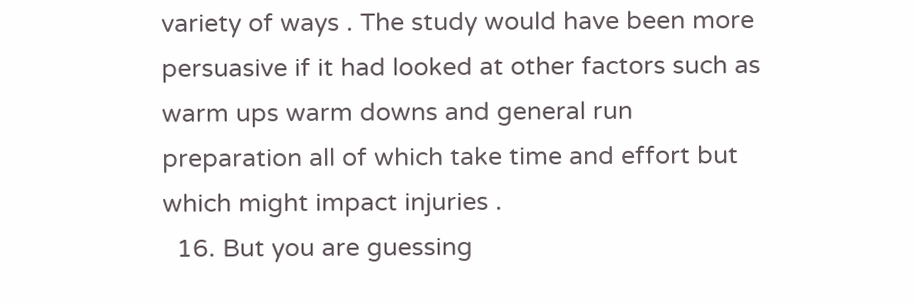variety of ways . The study would have been more persuasive if it had looked at other factors such as warm ups warm downs and general run preparation all of which take time and effort but which might impact injuries .
  16. But you are guessing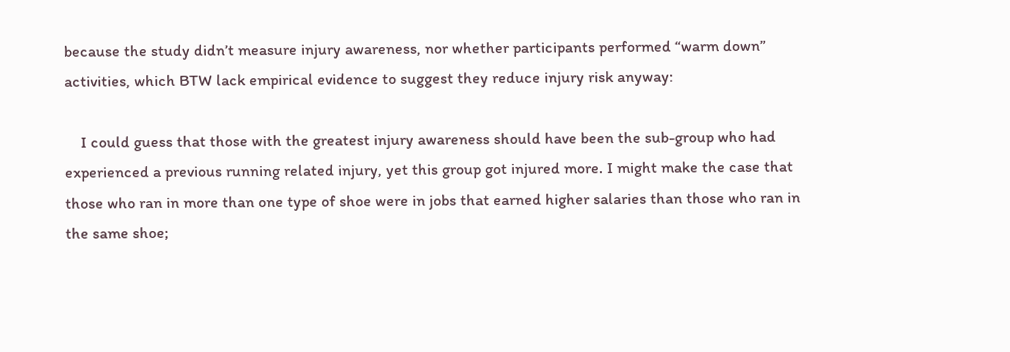because the study didn’t measure injury awareness, nor whether participants performed “warm down” activities, which BTW lack empirical evidence to suggest they reduce injury risk anyway:

    I could guess that those with the greatest injury awareness should have been the sub-group who had experienced a previous running related injury, yet this group got injured more. I might make the case that those who ran in more than one type of shoe were in jobs that earned higher salaries than those who ran in the same shoe;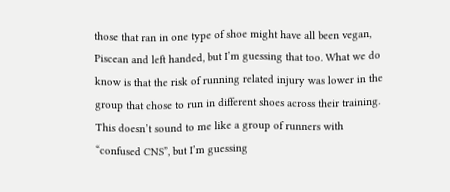those that ran in one type of shoe might have all been vegan, Piscean and left handed, but I’m guessing that too. What we do know is that the risk of running related injury was lower in the group that chose to run in different shoes across their training. This doesn’t sound to me like a group of runners with “confused CNS”, but I’m guessing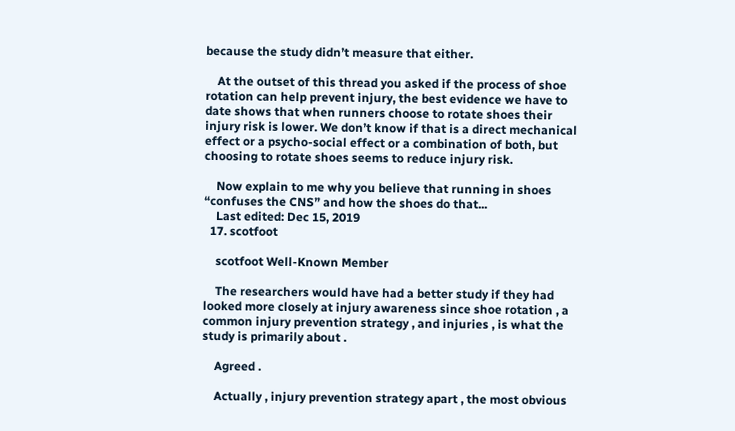because the study didn’t measure that either.

    At the outset of this thread you asked if the process of shoe rotation can help prevent injury, the best evidence we have to date shows that when runners choose to rotate shoes their injury risk is lower. We don’t know if that is a direct mechanical effect or a psycho-social effect or a combination of both, but choosing to rotate shoes seems to reduce injury risk.

    Now explain to me why you believe that running in shoes “confuses the CNS” and how the shoes do that...
    Last edited: Dec 15, 2019
  17. scotfoot

    scotfoot Well-Known Member

    The researchers would have had a better study if they had looked more closely at injury awareness since shoe rotation , a common injury prevention strategy , and injuries , is what the study is primarily about .

    Agreed .

    Actually , injury prevention strategy apart , the most obvious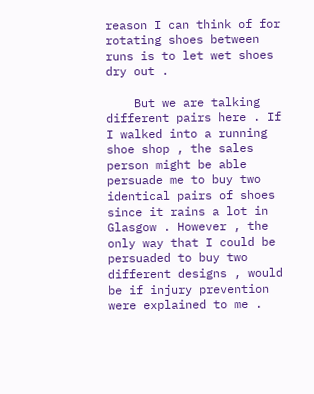reason I can think of for rotating shoes between runs is to let wet shoes dry out .

    But we are talking different pairs here . If I walked into a running shoe shop , the sales person might be able persuade me to buy two identical pairs of shoes since it rains a lot in Glasgow . However , the only way that I could be persuaded to buy two different designs , would be if injury prevention were explained to me .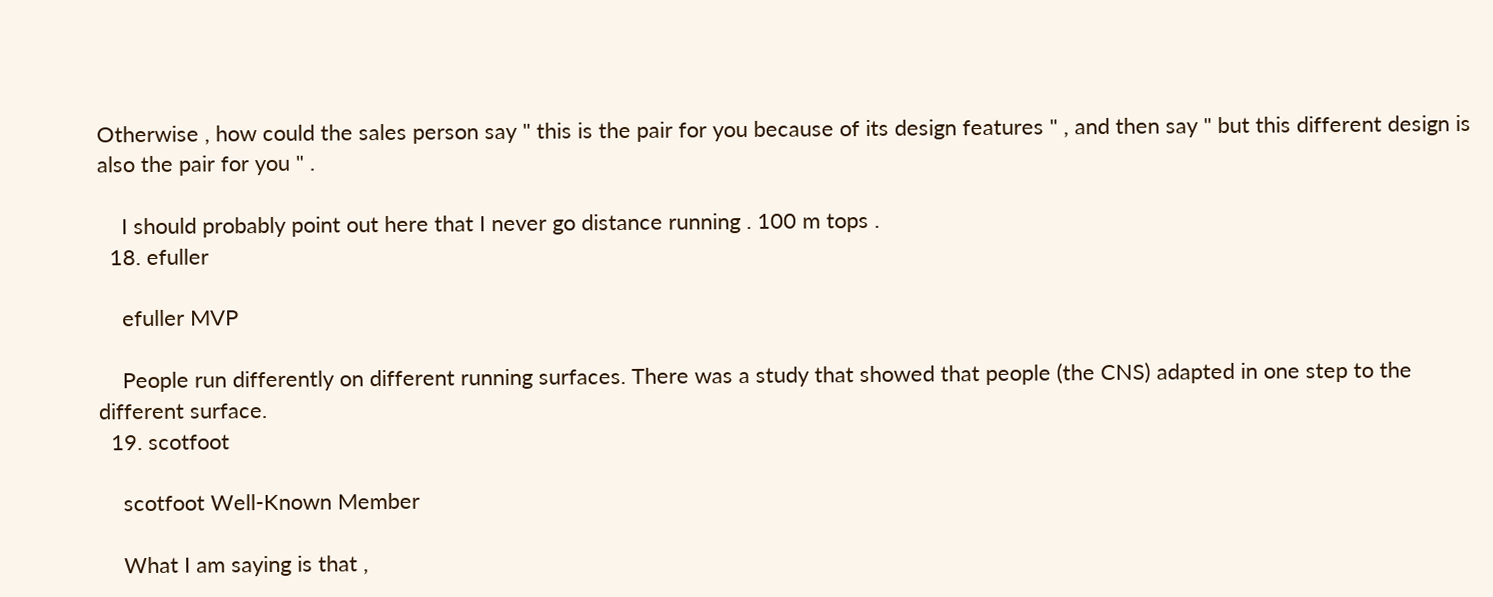Otherwise , how could the sales person say " this is the pair for you because of its design features " , and then say " but this different design is also the pair for you " .

    I should probably point out here that I never go distance running . 100 m tops .
  18. efuller

    efuller MVP

    People run differently on different running surfaces. There was a study that showed that people (the CNS) adapted in one step to the different surface.
  19. scotfoot

    scotfoot Well-Known Member

    What I am saying is that ,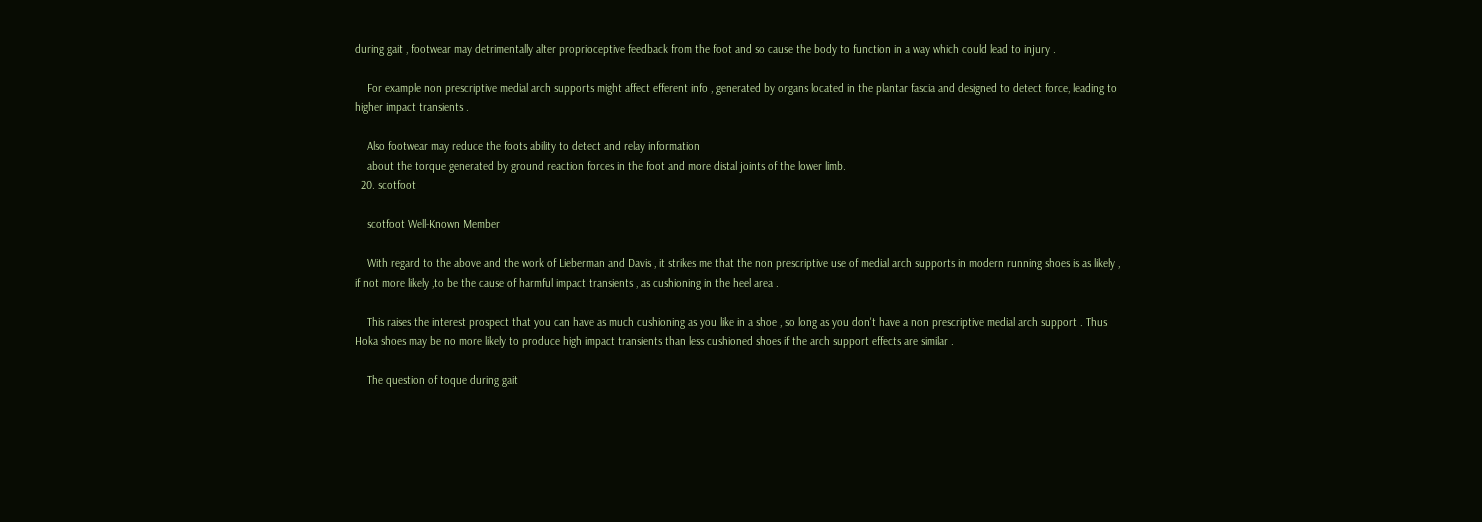during gait , footwear may detrimentally alter proprioceptive feedback from the foot and so cause the body to function in a way which could lead to injury .

    For example non prescriptive medial arch supports might affect efferent info , generated by organs located in the plantar fascia and designed to detect force, leading to higher impact transients .

    Also footwear may reduce the foots ability to detect and relay information
    about the torque generated by ground reaction forces in the foot and more distal joints of the lower limb.
  20. scotfoot

    scotfoot Well-Known Member

    With regard to the above and the work of Lieberman and Davis , it strikes me that the non prescriptive use of medial arch supports in modern running shoes is as likely , if not more likely ,to be the cause of harmful impact transients , as cushioning in the heel area .

    This raises the interest prospect that you can have as much cushioning as you like in a shoe , so long as you don't have a non prescriptive medial arch support . Thus Hoka shoes may be no more likely to produce high impact transients than less cushioned shoes if the arch support effects are similar .

    The question of toque during gait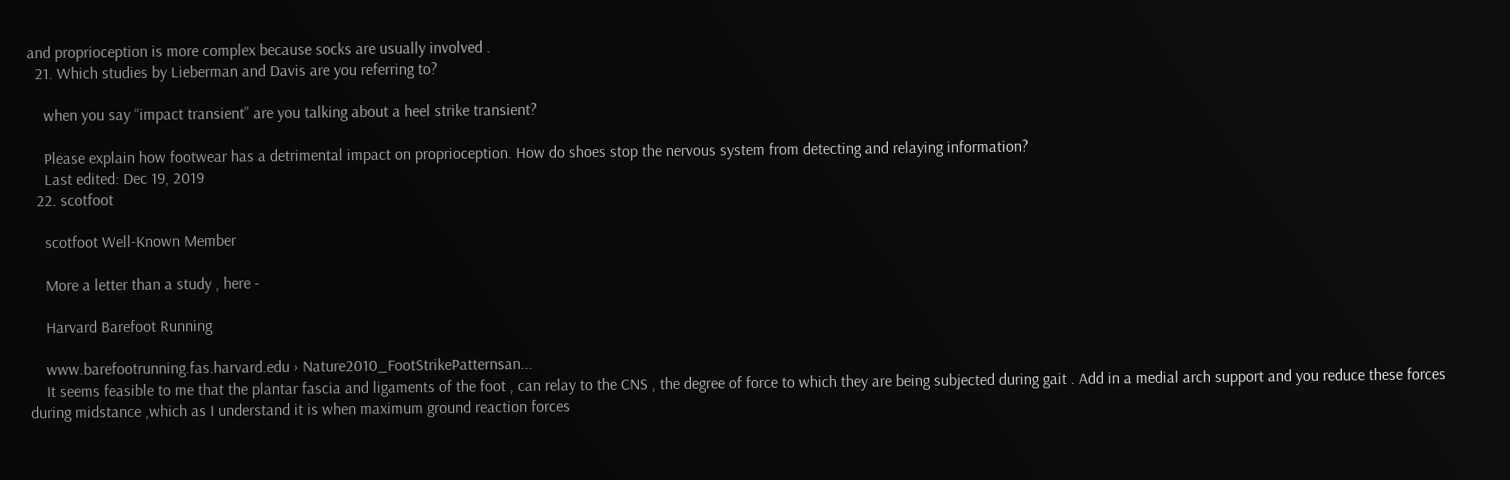and proprioception is more complex because socks are usually involved .
  21. Which studies by Lieberman and Davis are you referring to?

    when you say “impact transient” are you talking about a heel strike transient?

    Please explain how footwear has a detrimental impact on proprioception. How do shoes stop the nervous system from detecting and relaying information?
    Last edited: Dec 19, 2019
  22. scotfoot

    scotfoot Well-Known Member

    More a letter than a study , here -

    Harvard Barefoot Running

    www.barefootrunning.fas.harvard.edu › Nature2010_FootStrikePatternsan...
    It seems feasible to me that the plantar fascia and ligaments of the foot , can relay to the CNS , the degree of force to which they are being subjected during gait . Add in a medial arch support and you reduce these forces during midstance ,which as I understand it is when maximum ground reaction forces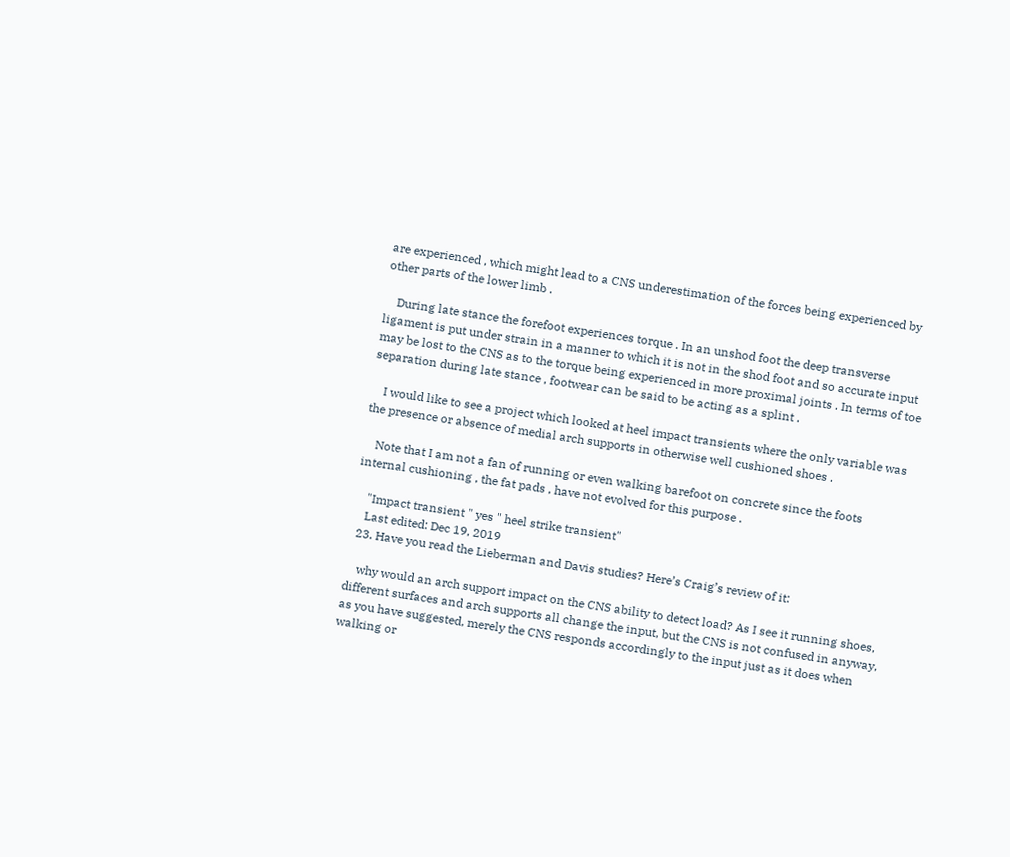are experienced , which might lead to a CNS underestimation of the forces being experienced by other parts of the lower limb .

    During late stance the forefoot experiences torque . In an unshod foot the deep transverse ligament is put under strain in a manner to which it is not in the shod foot and so accurate input may be lost to the CNS as to the torque being experienced in more proximal joints . In terms of toe separation during late stance , footwear can be said to be acting as a splint .

    I would like to see a project which looked at heel impact transients where the only variable was the presence or absence of medial arch supports in otherwise well cushioned shoes .

    Note that I am not a fan of running or even walking barefoot on concrete since the foots internal cushioning , the fat pads , have not evolved for this purpose .

    "Impact transient " yes " heel strike transient"
    Last edited: Dec 19, 2019
  23. Have you read the Lieberman and Davis studies? Here’s Craig’s review of it:

    why would an arch support impact on the CNS ability to detect load? As I see it running shoes, different surfaces and arch supports all change the input, but the CNS is not confused in anyway, as you have suggested, merely the CNS responds accordingly to the input just as it does when walking or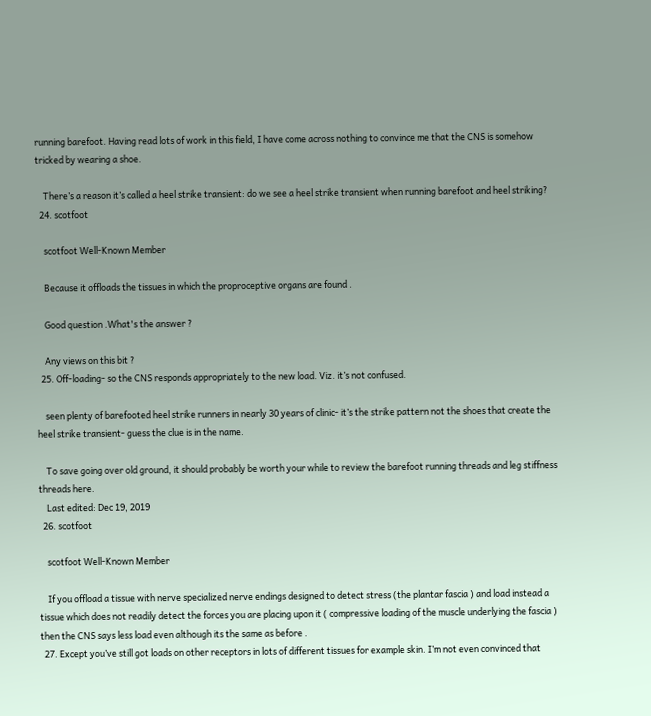running barefoot. Having read lots of work in this field, I have come across nothing to convince me that the CNS is somehow tricked by wearing a shoe.

    There’s a reason it’s called a heel strike transient: do we see a heel strike transient when running barefoot and heel striking?
  24. scotfoot

    scotfoot Well-Known Member

    Because it offloads the tissues in which the proproceptive organs are found .

    Good question .What's the answer ?

    Any views on this bit ?
  25. Off-loading- so the CNS responds appropriately to the new load. Viz. it’s not confused.

    seen plenty of barefooted heel strike runners in nearly 30 years of clinic- it’s the strike pattern not the shoes that create the heel strike transient- guess the clue is in the name.

    To save going over old ground, it should probably be worth your while to review the barefoot running threads and leg stiffness threads here.
    Last edited: Dec 19, 2019
  26. scotfoot

    scotfoot Well-Known Member

    If you offload a tissue with nerve specialized nerve endings designed to detect stress (the plantar fascia ) and load instead a tissue which does not readily detect the forces you are placing upon it ( compressive loading of the muscle underlying the fascia ) then the CNS says less load even although its the same as before .
  27. Except you’ve still got loads on other receptors in lots of different tissues for example skin. I’m not even convinced that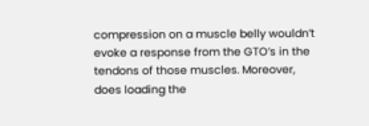compression on a muscle belly wouldn’t evoke a response from the GTO’s in the tendons of those muscles. Moreover, does loading the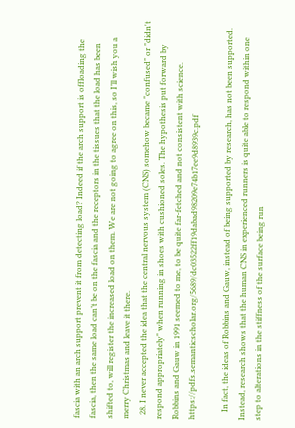fascia with an arch support prevent it from detecting load? Indeed if the arch support is offloading the fascia, then the same load can’t be on the fascia and the receptors in the tissues that the load has been shifted to, will register the increased load on them. We are not going to agree on this, so I’ll wish you a merry Christmas and leave it there.
  28. I never accepted the idea that the central nervous system (CNS) somehow became "confused" or "didn't respond appropriately" when running in shoes with cushioned soles. The hypothesis put forward by Robbins and Gauw in 1991 seemed to me, to be quite far-fetched and not consistent with science. https://pdfs.semanticscholar.org/5689/dc03522ff19dabad98209e74b17ee9d8939c.pdf

    In fact, the ideas of Robbins and Gauw, instead of being supported by research, has not been supported. Instead, research shows that the human CNS in experienced runners is quite able to respond within one step to alterations in the stiffness of the surface being run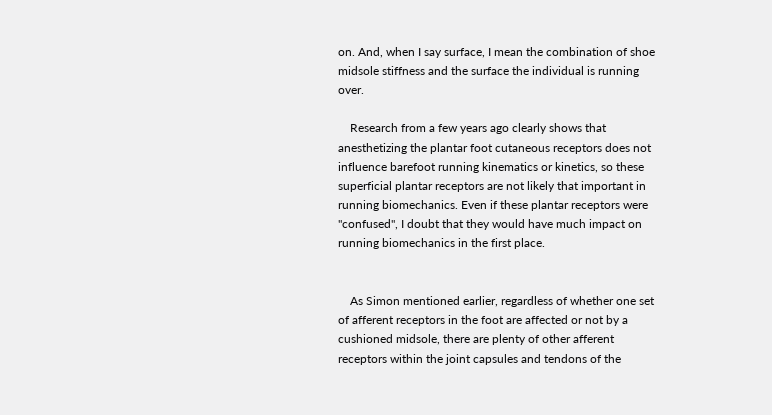on. And, when I say surface, I mean the combination of shoe midsole stiffness and the surface the individual is running over.

    Research from a few years ago clearly shows that anesthetizing the plantar foot cutaneous receptors does not influence barefoot running kinematics or kinetics, so these superficial plantar receptors are not likely that important in running biomechanics. Even if these plantar receptors were "confused", I doubt that they would have much impact on running biomechanics in the first place.


    As Simon mentioned earlier, regardless of whether one set of afferent receptors in the foot are affected or not by a cushioned midsole, there are plenty of other afferent receptors within the joint capsules and tendons of the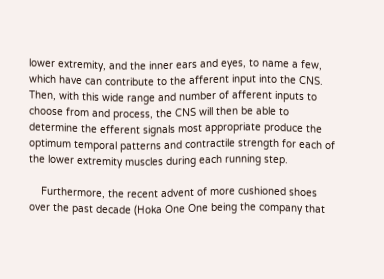lower extremity, and the inner ears and eyes, to name a few, which have can contribute to the afferent input into the CNS. Then, with this wide range and number of afferent inputs to choose from and process, the CNS will then be able to determine the efferent signals most appropriate produce the optimum temporal patterns and contractile strength for each of the lower extremity muscles during each running step.

    Furthermore, the recent advent of more cushioned shoes over the past decade (Hoka One One being the company that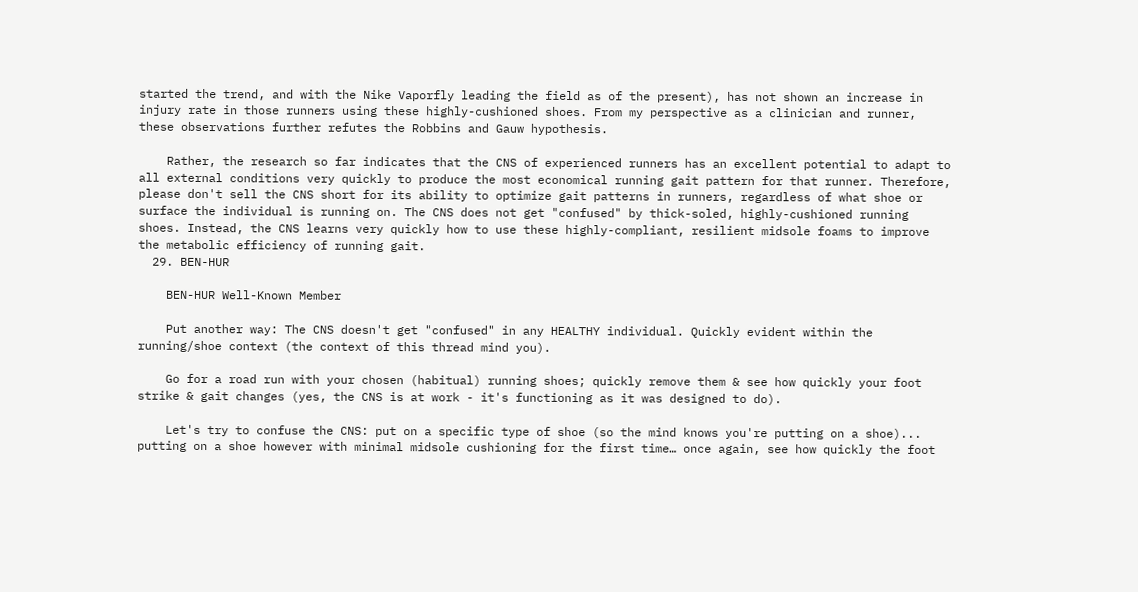started the trend, and with the Nike Vaporfly leading the field as of the present), has not shown an increase in injury rate in those runners using these highly-cushioned shoes. From my perspective as a clinician and runner, these observations further refutes the Robbins and Gauw hypothesis.

    Rather, the research so far indicates that the CNS of experienced runners has an excellent potential to adapt to all external conditions very quickly to produce the most economical running gait pattern for that runner. Therefore, please don't sell the CNS short for its ability to optimize gait patterns in runners, regardless of what shoe or surface the individual is running on. The CNS does not get "confused" by thick-soled, highly-cushioned running shoes. Instead, the CNS learns very quickly how to use these highly-compliant, resilient midsole foams to improve the metabolic efficiency of running gait.
  29. BEN-HUR

    BEN-HUR Well-Known Member

    Put another way: The CNS doesn't get "confused" in any HEALTHY individual. Quickly evident within the running/shoe context (the context of this thread mind you).

    Go for a road run with your chosen (habitual) running shoes; quickly remove them & see how quickly your foot strike & gait changes (yes, the CNS is at work - it's functioning as it was designed to do).

    Let's try to confuse the CNS: put on a specific type of shoe (so the mind knows you're putting on a shoe)... putting on a shoe however with minimal midsole cushioning for the first time… once again, see how quickly the foot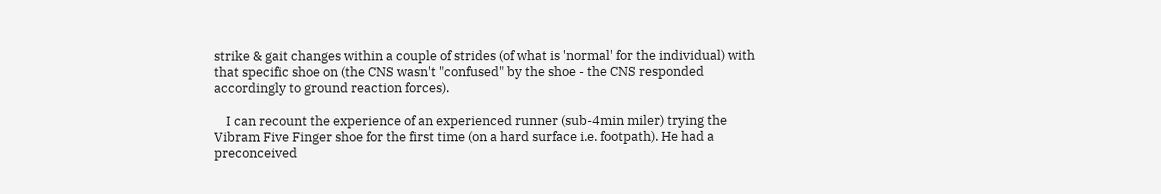strike & gait changes within a couple of strides (of what is 'normal' for the individual) with that specific shoe on (the CNS wasn't "confused" by the shoe - the CNS responded accordingly to ground reaction forces).

    I can recount the experience of an experienced runner (sub-4min miler) trying the Vibram Five Finger shoe for the first time (on a hard surface i.e. footpath). He had a preconceived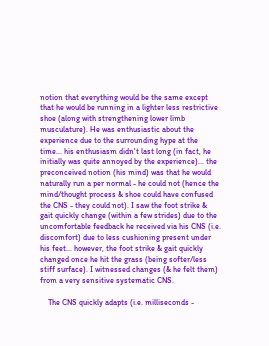notion that everything would be the same except that he would be running in a lighter less restrictive shoe (along with strengthening lower limb musculature). He was enthusiastic about the experience due to the surrounding hype at the time... his enthusiasm didn't last long (in fact, he initially was quite annoyed by the experience)... the preconceived notion (his mind) was that he would naturally run a per normal - he could not (hence the mind/thought process & shoe could have confused the CNS - they could not). I saw the foot strike & gait quickly change (within a few strides) due to the uncomfortable feedback he received via his CNS (i.e. discomfort) due to less cushioning present under his feet... however, the foot strike & gait quickly changed once he hit the grass (being softer/less stiff surface). I witnessed changes (& he felt them) from a very sensitive systematic CNS.

    The CNS quickly adapts (i.e. milliseconds -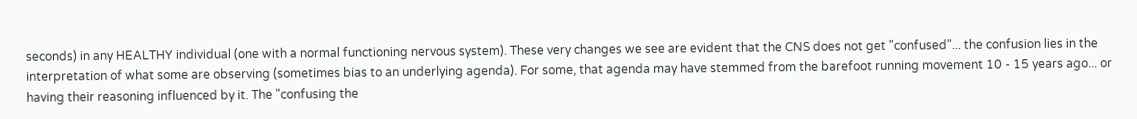seconds) in any HEALTHY individual (one with a normal functioning nervous system). These very changes we see are evident that the CNS does not get "confused"... the confusion lies in the interpretation of what some are observing (sometimes bias to an underlying agenda). For some, that agenda may have stemmed from the barefoot running movement 10 - 15 years ago... or having their reasoning influenced by it. The "confusing the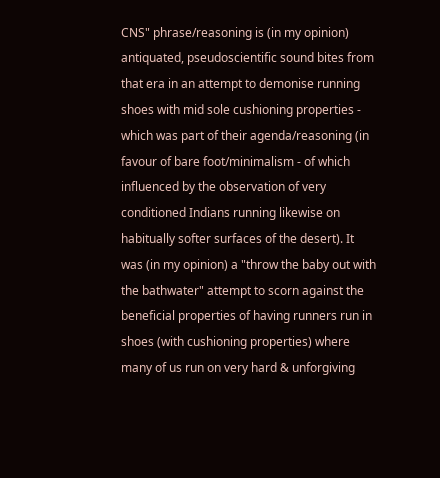CNS" phrase/reasoning is (in my opinion) antiquated, pseudoscientific sound bites from that era in an attempt to demonise running shoes with mid sole cushioning properties - which was part of their agenda/reasoning (in favour of bare foot/minimalism - of which influenced by the observation of very conditioned Indians running likewise on habitually softer surfaces of the desert). It was (in my opinion) a "throw the baby out with the bathwater" attempt to scorn against the beneficial properties of having runners run in shoes (with cushioning properties) where many of us run on very hard & unforgiving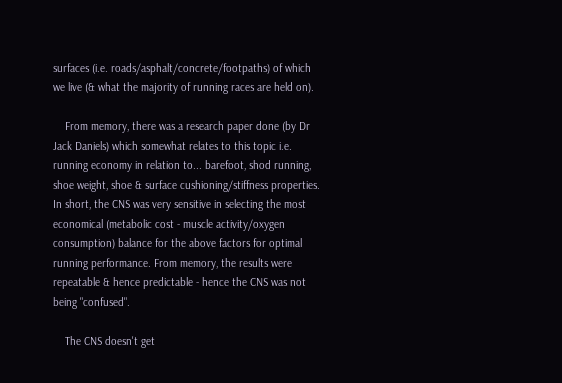surfaces (i.e. roads/asphalt/concrete/footpaths) of which we live (& what the majority of running races are held on).

    From memory, there was a research paper done (by Dr Jack Daniels) which somewhat relates to this topic i.e. running economy in relation to... barefoot, shod running, shoe weight, shoe & surface cushioning/stiffness properties. In short, the CNS was very sensitive in selecting the most economical (metabolic cost - muscle activity/oxygen consumption) balance for the above factors for optimal running performance. From memory, the results were repeatable & hence predictable - hence the CNS was not being "confused".

    The CNS doesn't get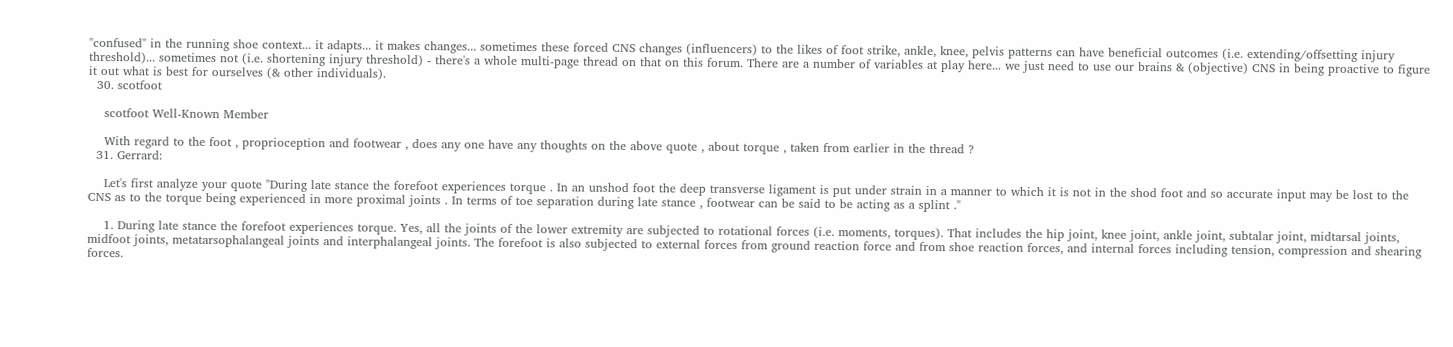"confused" in the running shoe context... it adapts... it makes changes... sometimes these forced CNS changes (influencers) to the likes of foot strike, ankle, knee, pelvis patterns can have beneficial outcomes (i.e. extending/offsetting injury threshold)... sometimes not (i.e. shortening injury threshold) - there's a whole multi-page thread on that on this forum. There are a number of variables at play here... we just need to use our brains & (objective) CNS in being proactive to figure it out what is best for ourselves (& other individuals).
  30. scotfoot

    scotfoot Well-Known Member

    With regard to the foot , proprioception and footwear , does any one have any thoughts on the above quote , about torque , taken from earlier in the thread ?
  31. Gerrard:

    Let's first analyze your quote "During late stance the forefoot experiences torque . In an unshod foot the deep transverse ligament is put under strain in a manner to which it is not in the shod foot and so accurate input may be lost to the CNS as to the torque being experienced in more proximal joints . In terms of toe separation during late stance , footwear can be said to be acting as a splint ."

    1. During late stance the forefoot experiences torque. Yes, all the joints of the lower extremity are subjected to rotational forces (i.e. moments, torques). That includes the hip joint, knee joint, ankle joint, subtalar joint, midtarsal joints, midfoot joints, metatarsophalangeal joints and interphalangeal joints. The forefoot is also subjected to external forces from ground reaction force and from shoe reaction forces, and internal forces including tension, compression and shearing forces.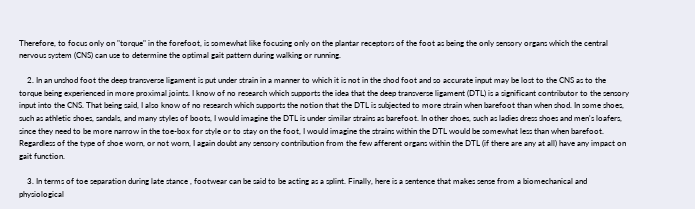Therefore, to focus only on "torque" in the forefoot, is somewhat like focusing only on the plantar receptors of the foot as being the only sensory organs which the central nervous system (CNS) can use to determine the optimal gait pattern during walking or running.

    2. In an unshod foot the deep transverse ligament is put under strain in a manner to which it is not in the shod foot and so accurate input may be lost to the CNS as to the torque being experienced in more proximal joints. I know of no research which supports the idea that the deep transverse ligament (DTL) is a significant contributor to the sensory input into the CNS. That being said, I also know of no research which supports the notion that the DTL is subjected to more strain when barefoot than when shod. In some shoes, such as athletic shoes, sandals, and many styles of boots, I would imagine the DTL is under similar strains as barefoot. In other shoes, such as ladies dress shoes and men's loafers, since they need to be more narrow in the toe-box for style or to stay on the foot, I would imagine the strains within the DTL would be somewhat less than when barefoot. Regardless of the type of shoe worn, or not worn, I again doubt any sensory contribution from the few afferent organs within the DTL (if there are any at all) have any impact on gait function.

    3. In terms of toe separation during late stance , footwear can be said to be acting as a splint. Finally, here is a sentence that makes sense from a biomechanical and physiological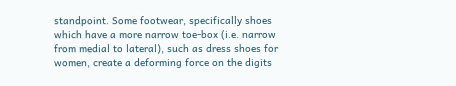standpoint. Some footwear, specifically shoes which have a more narrow toe-box (i.e. narrow from medial to lateral), such as dress shoes for women, create a deforming force on the digits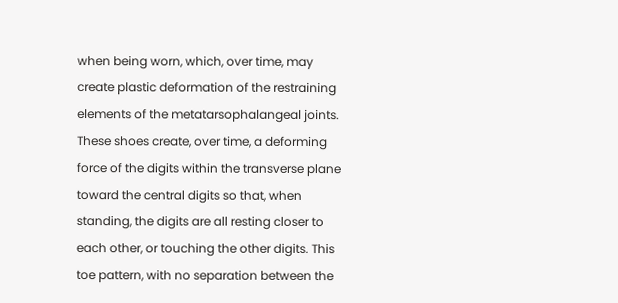when being worn, which, over time, may create plastic deformation of the restraining elements of the metatarsophalangeal joints. These shoes create, over time, a deforming force of the digits within the transverse plane toward the central digits so that, when standing, the digits are all resting closer to each other, or touching the other digits. This toe pattern, with no separation between the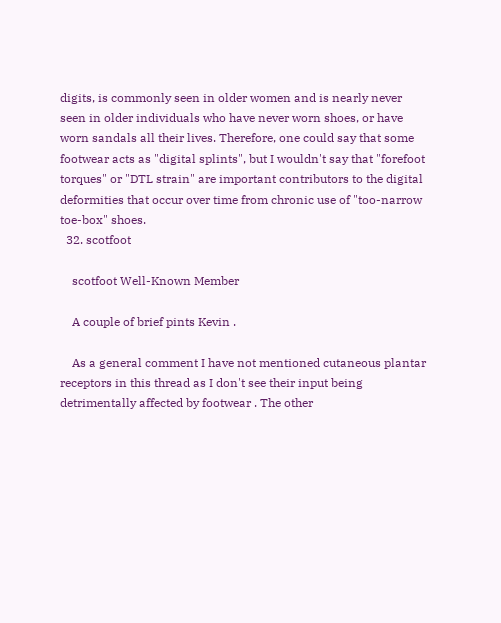digits, is commonly seen in older women and is nearly never seen in older individuals who have never worn shoes, or have worn sandals all their lives. Therefore, one could say that some footwear acts as "digital splints", but I wouldn't say that "forefoot torques" or "DTL strain" are important contributors to the digital deformities that occur over time from chronic use of "too-narrow toe-box" shoes.
  32. scotfoot

    scotfoot Well-Known Member

    A couple of brief pints Kevin .

    As a general comment I have not mentioned cutaneous plantar receptors in this thread as I don't see their input being detrimentally affected by footwear . The other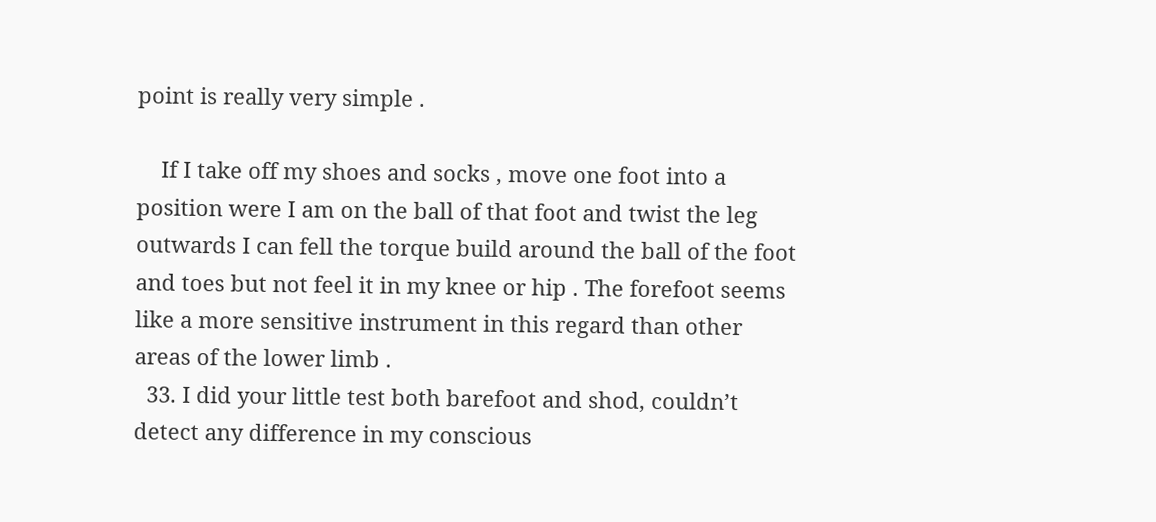point is really very simple .

    If I take off my shoes and socks , move one foot into a position were I am on the ball of that foot and twist the leg outwards I can fell the torque build around the ball of the foot and toes but not feel it in my knee or hip . The forefoot seems like a more sensitive instrument in this regard than other areas of the lower limb .
  33. I did your little test both barefoot and shod, couldn’t detect any difference in my conscious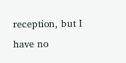reception, but I have no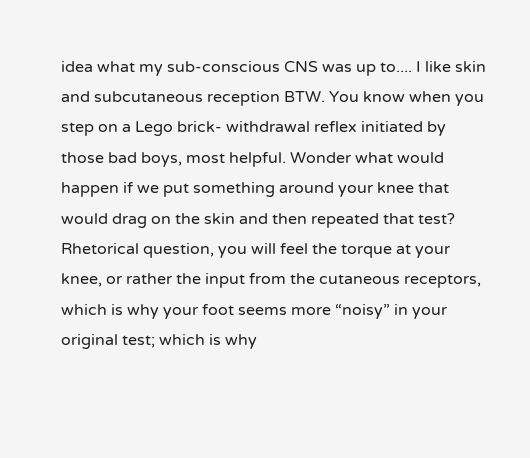idea what my sub-conscious CNS was up to.... I like skin and subcutaneous reception BTW. You know when you step on a Lego brick- withdrawal reflex initiated by those bad boys, most helpful. Wonder what would happen if we put something around your knee that would drag on the skin and then repeated that test? Rhetorical question, you will feel the torque at your knee, or rather the input from the cutaneous receptors, which is why your foot seems more “noisy” in your original test; which is why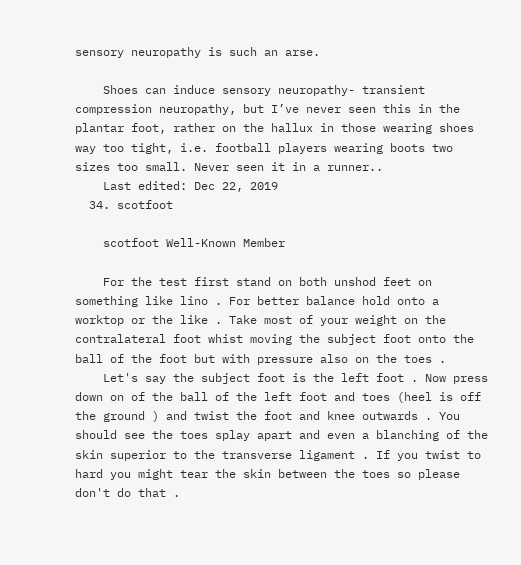sensory neuropathy is such an arse.

    Shoes can induce sensory neuropathy- transient compression neuropathy, but I’ve never seen this in the plantar foot, rather on the hallux in those wearing shoes way too tight, i.e. football players wearing boots two sizes too small. Never seen it in a runner..
    Last edited: Dec 22, 2019
  34. scotfoot

    scotfoot Well-Known Member

    For the test first stand on both unshod feet on something like lino . For better balance hold onto a worktop or the like . Take most of your weight on the contralateral foot whist moving the subject foot onto the ball of the foot but with pressure also on the toes .
    Let's say the subject foot is the left foot . Now press down on of the ball of the left foot and toes (heel is off the ground ) and twist the foot and knee outwards . You should see the toes splay apart and even a blanching of the skin superior to the transverse ligament . If you twist to hard you might tear the skin between the toes so please don't do that .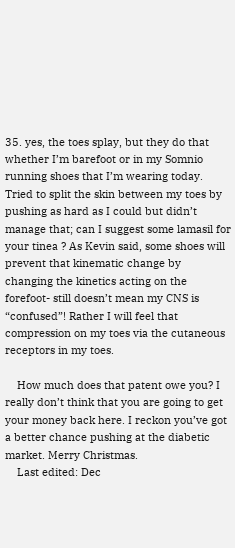35. yes, the toes splay, but they do that whether I’m barefoot or in my Somnio running shoes that I’m wearing today. Tried to split the skin between my toes by pushing as hard as I could but didn’t manage that; can I suggest some lamasil for your tinea ? As Kevin said, some shoes will prevent that kinematic change by changing the kinetics acting on the forefoot- still doesn’t mean my CNS is “confused”! Rather I will feel that compression on my toes via the cutaneous receptors in my toes.

    How much does that patent owe you? I really don’t think that you are going to get your money back here. I reckon you’ve got a better chance pushing at the diabetic market. Merry Christmas.
    Last edited: Dec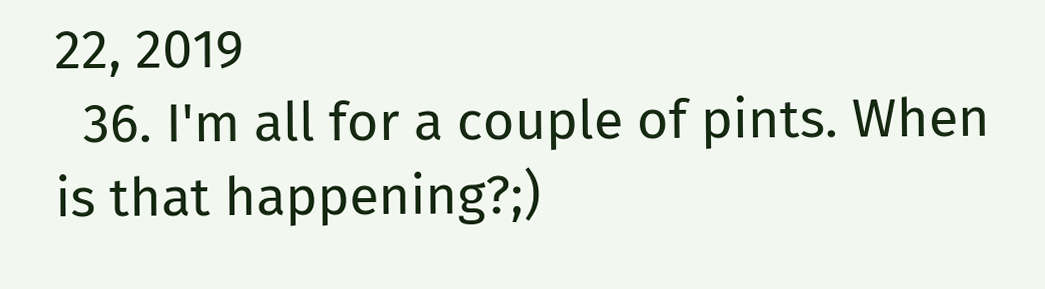22, 2019
  36. I'm all for a couple of pints. When is that happening?;)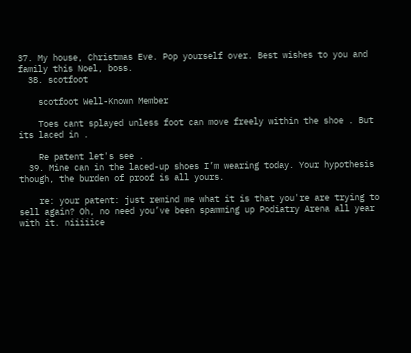37. My house, Christmas Eve. Pop yourself over. Best wishes to you and family this Noel, boss.
  38. scotfoot

    scotfoot Well-Known Member

    Toes cant splayed unless foot can move freely within the shoe . But its laced in .

    Re patent let's see .
  39. Mine can in the laced-up shoes I’m wearing today. Your hypothesis though, the burden of proof is all yours.

    re: your patent: just remind me what it is that you're are trying to sell again? Oh, no need you’ve been spamming up Podiatry Arena all year with it. niiiiice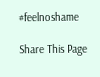#feelnoshame

Share This Page